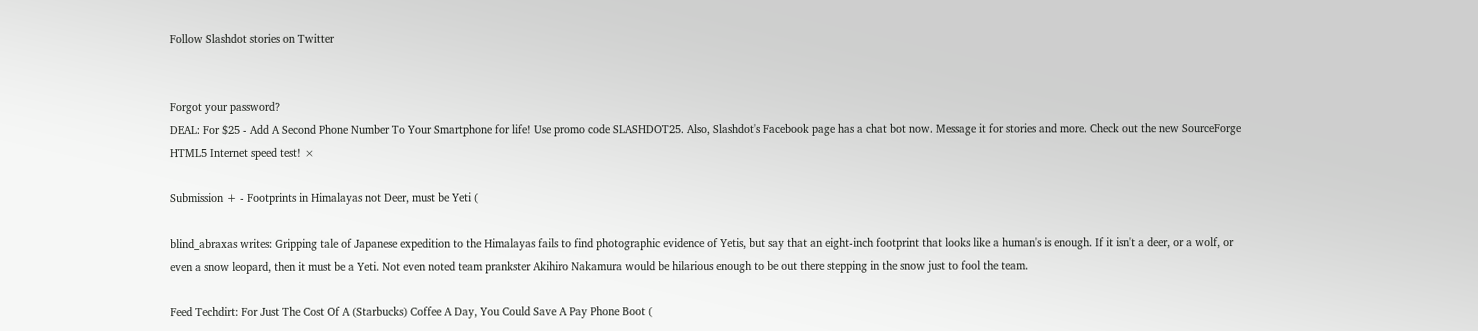Follow Slashdot stories on Twitter


Forgot your password?
DEAL: For $25 - Add A Second Phone Number To Your Smartphone for life! Use promo code SLASHDOT25. Also, Slashdot's Facebook page has a chat bot now. Message it for stories and more. Check out the new SourceForge HTML5 Internet speed test! ×

Submission + - Footprints in Himalayas not Deer, must be Yeti (

blind_abraxas writes: Gripping tale of Japanese expedition to the Himalayas fails to find photographic evidence of Yetis, but say that an eight-inch footprint that looks like a human's is enough. If it isn't a deer, or a wolf, or even a snow leopard, then it must be a Yeti. Not even noted team prankster Akihiro Nakamura would be hilarious enough to be out there stepping in the snow just to fool the team.

Feed Techdirt: For Just The Cost Of A (Starbucks) Coffee A Day, You Could Save A Pay Phone Boot (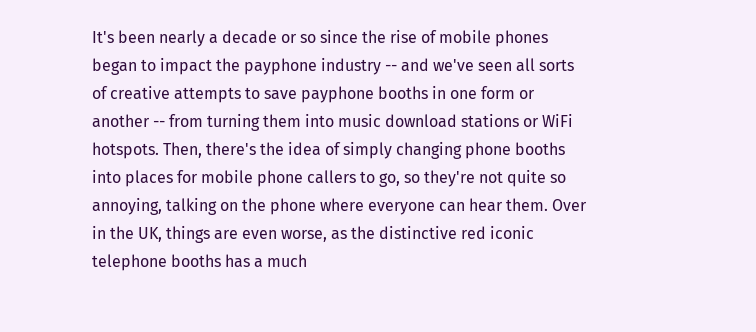It's been nearly a decade or so since the rise of mobile phones began to impact the payphone industry -- and we've seen all sorts of creative attempts to save payphone booths in one form or another -- from turning them into music download stations or WiFi hotspots. Then, there's the idea of simply changing phone booths into places for mobile phone callers to go, so they're not quite so annoying, talking on the phone where everyone can hear them. Over in the UK, things are even worse, as the distinctive red iconic telephone booths has a much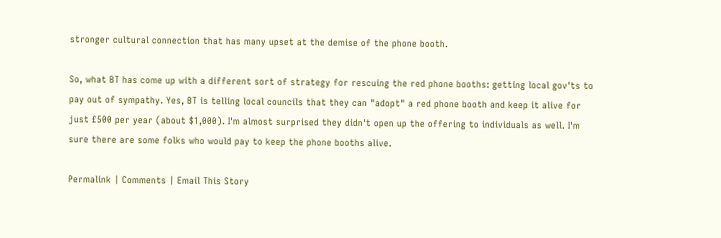stronger cultural connection that has many upset at the demise of the phone booth.

So, what BT has come up with a different sort of strategy for rescuing the red phone booths: getting local gov'ts to pay out of sympathy. Yes, BT is telling local councils that they can "adopt" a red phone booth and keep it alive for just £500 per year (about $1,000). I'm almost surprised they didn't open up the offering to individuals as well. I'm sure there are some folks who would pay to keep the phone booths alive.

Permalink | Comments | Email This Story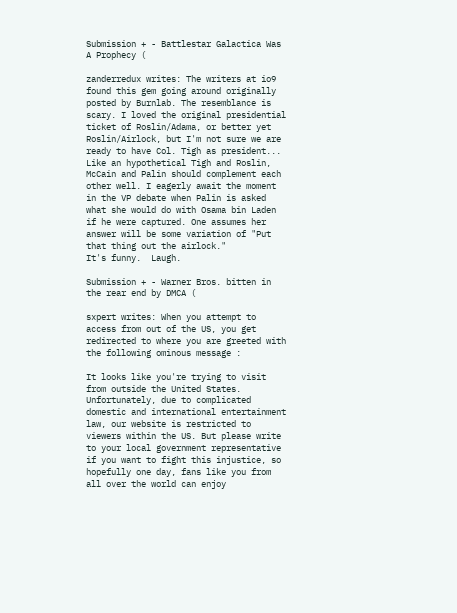Submission + - Battlestar Galactica Was A Prophecy (

zanderredux writes: The writers at io9 found this gem going around originally posted by Burnlab. The resemblance is scary. I loved the original presidential ticket of Roslin/Adama, or better yet Roslin/Airlock, but I'm not sure we are ready to have Col. Tigh as president... Like an hypothetical Tigh and Roslin, McCain and Palin should complement each other well. I eagerly await the moment in the VP debate when Palin is asked what she would do with Osama bin Laden if he were captured. One assumes her answer will be some variation of "Put that thing out the airlock."
It's funny.  Laugh.

Submission + - Warner Bros. bitten in the rear end by DMCA (

sxpert writes: When you attempt to access from out of the US, you get redirected to where you are greeted with the following ominous message :

It looks like you're trying to visit from outside the United States. Unfortunately, due to complicated domestic and international entertainment law, our website is restricted to viewers within the US. But please write to your local government representative if you want to fight this injustice, so hopefully one day, fans like you from all over the world can enjoy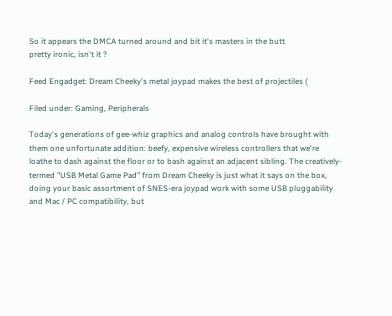So it appears the DMCA turned around and bit it's masters in the butt
pretty ironic, isn't it ?

Feed Engadget: Dream Cheeky's metal joypad makes the best of projectiles (

Filed under: Gaming, Peripherals

Today's generations of gee-whiz graphics and analog controls have brought with them one unfortunate addition: beefy, expensive wireless controllers that we're loathe to dash against the floor or to bash against an adjacent sibling. The creatively-termed "USB Metal Game Pad" from Dream Cheeky is just what it says on the box, doing your basic assortment of SNES-era joypad work with some USB pluggability and Mac / PC compatibility, but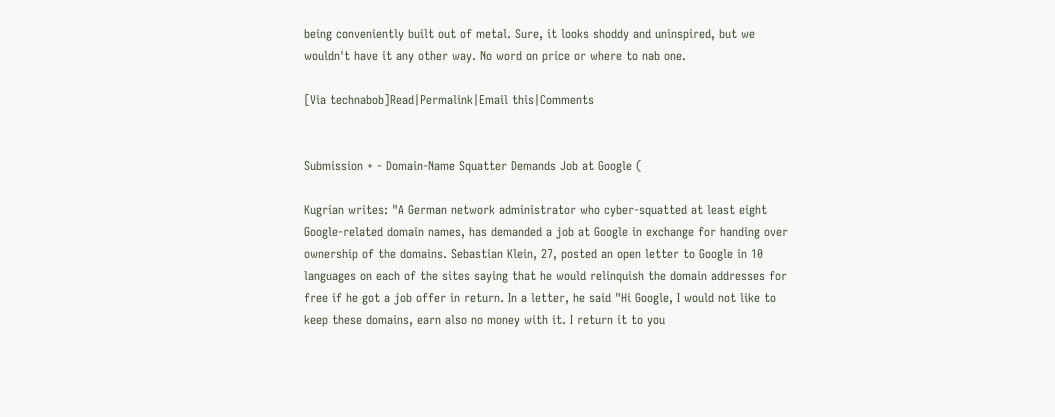being conveniently built out of metal. Sure, it looks shoddy and uninspired, but we wouldn't have it any other way. No word on price or where to nab one.

[Via technabob]Read|Permalink|Email this|Comments


Submission + - Domain-Name Squatter Demands Job at Google (

Kugrian writes: "A German network administrator who cyber-squatted at least eight Google-related domain names, has demanded a job at Google in exchange for handing over ownership of the domains. Sebastian Klein, 27, posted an open letter to Google in 10 languages on each of the sites saying that he would relinquish the domain addresses for free if he got a job offer in return. In a letter, he said "Hi Google, I would not like to keep these domains, earn also no money with it. I return it to you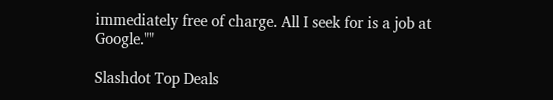immediately free of charge. All I seek for is a job at Google.""

Slashdot Top Deals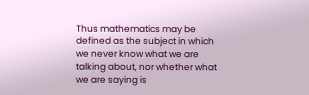Thus mathematics may be defined as the subject in which we never know what we are talking about, nor whether what we are saying is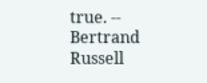true. -- Bertrand Russell